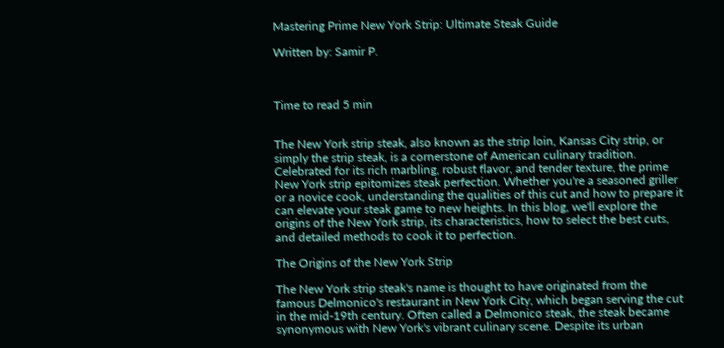Mastering Prime New York Strip: Ultimate Steak Guide

Written by: Samir P.



Time to read 5 min


The New York strip steak, also known as the strip loin, Kansas City strip, or simply the strip steak, is a cornerstone of American culinary tradition. Celebrated for its rich marbling, robust flavor, and tender texture, the prime New York strip epitomizes steak perfection. Whether you're a seasoned griller or a novice cook, understanding the qualities of this cut and how to prepare it can elevate your steak game to new heights. In this blog, we'll explore the origins of the New York strip, its characteristics, how to select the best cuts, and detailed methods to cook it to perfection.

The Origins of the New York Strip

The New York strip steak's name is thought to have originated from the famous Delmonico's restaurant in New York City, which began serving the cut in the mid-19th century. Often called a Delmonico steak, the steak became synonymous with New York's vibrant culinary scene. Despite its urban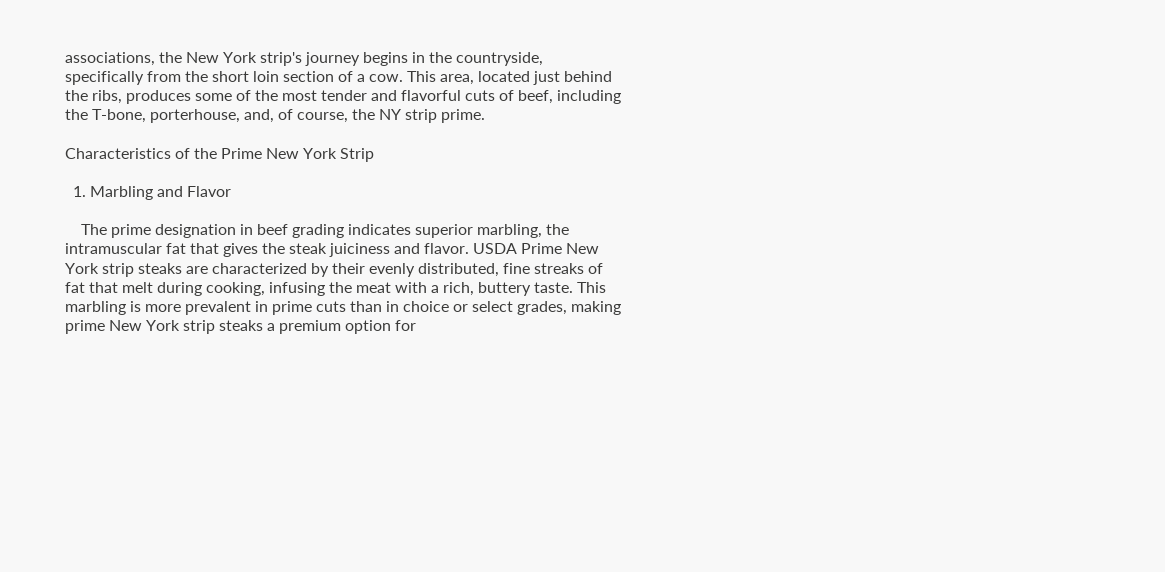associations, the New York strip's journey begins in the countryside, specifically from the short loin section of a cow. This area, located just behind the ribs, produces some of the most tender and flavorful cuts of beef, including the T-bone, porterhouse, and, of course, the NY strip prime.

Characteristics of the Prime New York Strip

  1. Marbling and Flavor

    The prime designation in beef grading indicates superior marbling, the intramuscular fat that gives the steak juiciness and flavor. USDA Prime New York strip steaks are characterized by their evenly distributed, fine streaks of fat that melt during cooking, infusing the meat with a rich, buttery taste. This marbling is more prevalent in prime cuts than in choice or select grades, making prime New York strip steaks a premium option for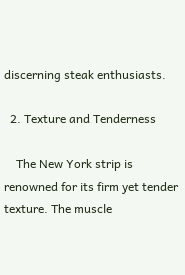discerning steak enthusiasts.

  2. Texture and Tenderness

    The New York strip is renowned for its firm yet tender texture. The muscle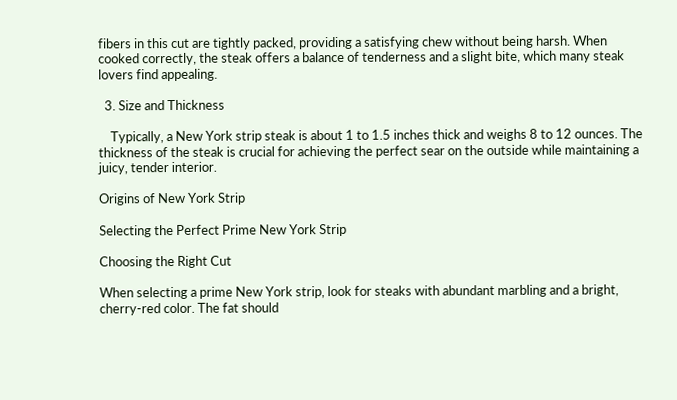fibers in this cut are tightly packed, providing a satisfying chew without being harsh. When cooked correctly, the steak offers a balance of tenderness and a slight bite, which many steak lovers find appealing.

  3. Size and Thickness

    Typically, a New York strip steak is about 1 to 1.5 inches thick and weighs 8 to 12 ounces. The thickness of the steak is crucial for achieving the perfect sear on the outside while maintaining a juicy, tender interior.

Origins of New York Strip

Selecting the Perfect Prime New York Strip

Choosing the Right Cut

When selecting a prime New York strip, look for steaks with abundant marbling and a bright, cherry-red color. The fat should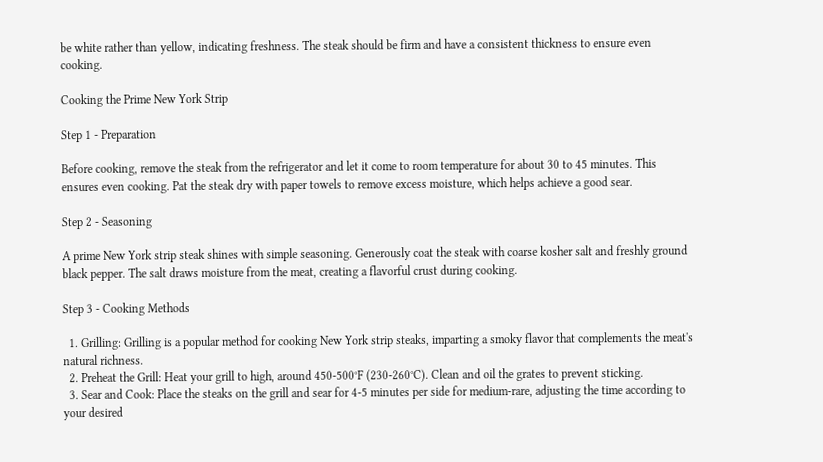be white rather than yellow, indicating freshness. The steak should be firm and have a consistent thickness to ensure even cooking.

Cooking the Prime New York Strip

Step 1 - Preparation

Before cooking, remove the steak from the refrigerator and let it come to room temperature for about 30 to 45 minutes. This ensures even cooking. Pat the steak dry with paper towels to remove excess moisture, which helps achieve a good sear.

Step 2 - Seasoning

A prime New York strip steak shines with simple seasoning. Generously coat the steak with coarse kosher salt and freshly ground black pepper. The salt draws moisture from the meat, creating a flavorful crust during cooking.

Step 3 - Cooking Methods

  1. Grilling: Grilling is a popular method for cooking New York strip steaks, imparting a smoky flavor that complements the meat's natural richness.
  2. Preheat the Grill: Heat your grill to high, around 450-500°F (230-260°C). Clean and oil the grates to prevent sticking.
  3. Sear and Cook: Place the steaks on the grill and sear for 4-5 minutes per side for medium-rare, adjusting the time according to your desired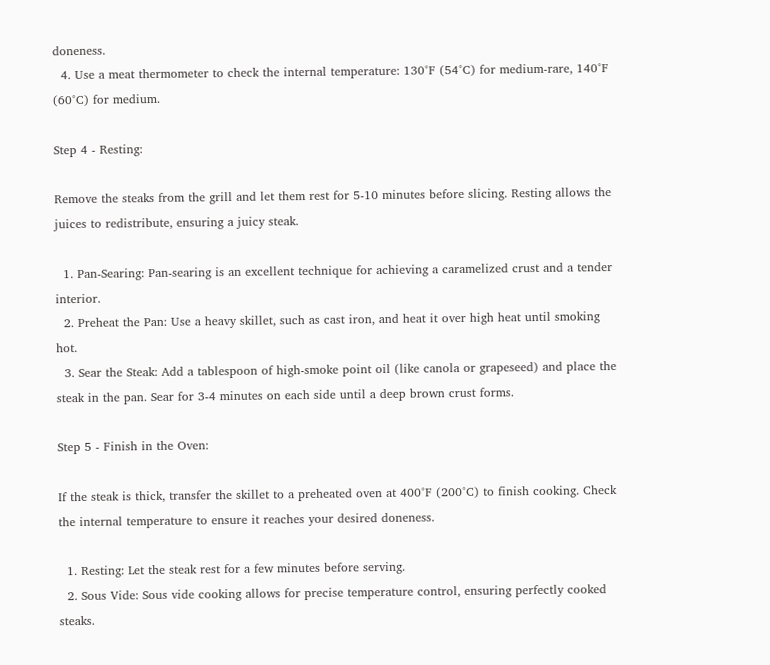doneness.
  4. Use a meat thermometer to check the internal temperature: 130°F (54°C) for medium-rare, 140°F (60°C) for medium.

Step 4 - Resting:

Remove the steaks from the grill and let them rest for 5-10 minutes before slicing. Resting allows the juices to redistribute, ensuring a juicy steak.

  1. Pan-Searing: Pan-searing is an excellent technique for achieving a caramelized crust and a tender interior.
  2. Preheat the Pan: Use a heavy skillet, such as cast iron, and heat it over high heat until smoking hot.
  3. Sear the Steak: Add a tablespoon of high-smoke point oil (like canola or grapeseed) and place the steak in the pan. Sear for 3-4 minutes on each side until a deep brown crust forms.

Step 5 - Finish in the Oven:

If the steak is thick, transfer the skillet to a preheated oven at 400°F (200°C) to finish cooking. Check the internal temperature to ensure it reaches your desired doneness.

  1. Resting: Let the steak rest for a few minutes before serving.
  2. Sous Vide: Sous vide cooking allows for precise temperature control, ensuring perfectly cooked steaks.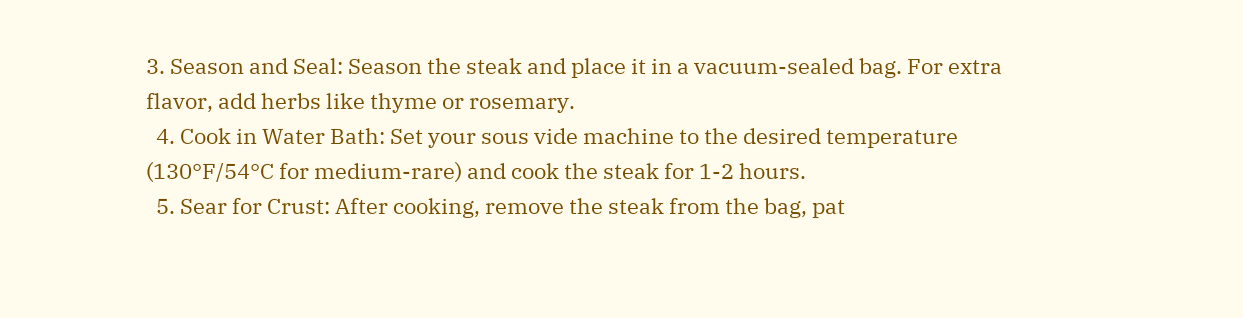3. Season and Seal: Season the steak and place it in a vacuum-sealed bag. For extra flavor, add herbs like thyme or rosemary.
  4. Cook in Water Bath: Set your sous vide machine to the desired temperature (130°F/54°C for medium-rare) and cook the steak for 1-2 hours.
  5. Sear for Crust: After cooking, remove the steak from the bag, pat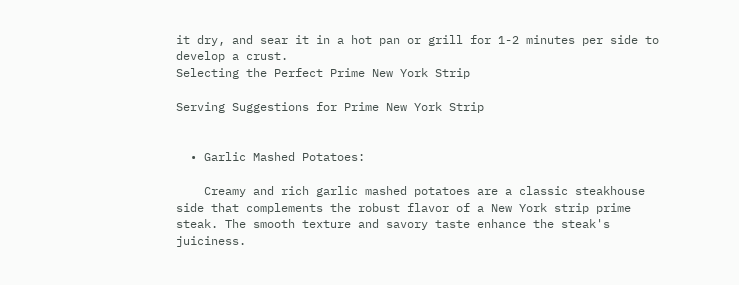it dry, and sear it in a hot pan or grill for 1-2 minutes per side to develop a crust.
Selecting the Perfect Prime New York Strip

Serving Suggestions for Prime New York Strip


  • Garlic Mashed Potatoes:

    Creamy and rich garlic mashed potatoes are a classic steakhouse side that complements the robust flavor of a New York strip prime steak. The smooth texture and savory taste enhance the steak's juiciness.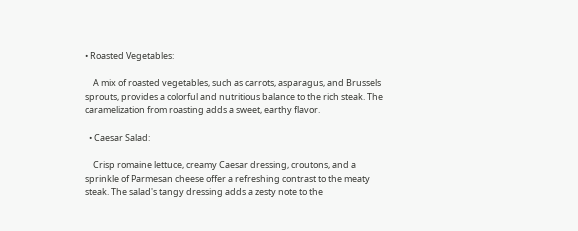• Roasted Vegetables:

    A mix of roasted vegetables, such as carrots, asparagus, and Brussels sprouts, provides a colorful and nutritious balance to the rich steak. The caramelization from roasting adds a sweet, earthy flavor.

  • Caesar Salad:

    Crisp romaine lettuce, creamy Caesar dressing, croutons, and a sprinkle of Parmesan cheese offer a refreshing contrast to the meaty steak. The salad's tangy dressing adds a zesty note to the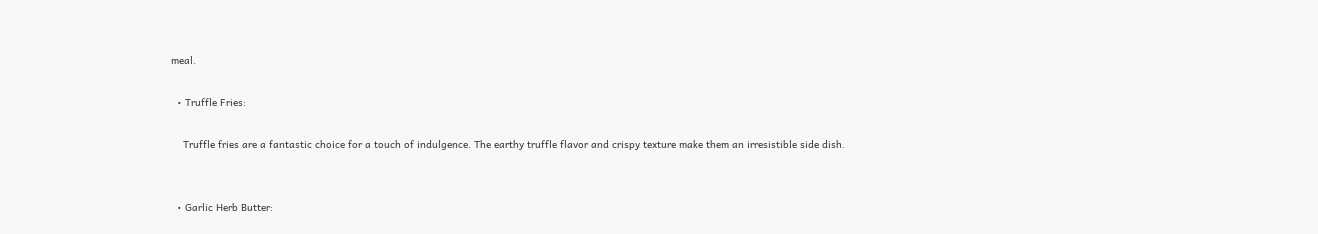meal.

  • Truffle Fries:

    Truffle fries are a fantastic choice for a touch of indulgence. The earthy truffle flavor and crispy texture make them an irresistible side dish.


  • Garlic Herb Butter: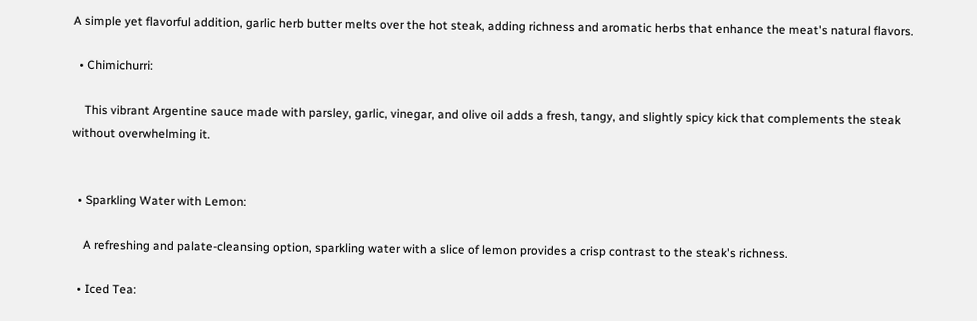A simple yet flavorful addition, garlic herb butter melts over the hot steak, adding richness and aromatic herbs that enhance the meat's natural flavors.

  • Chimichurri:

    This vibrant Argentine sauce made with parsley, garlic, vinegar, and olive oil adds a fresh, tangy, and slightly spicy kick that complements the steak without overwhelming it.


  • Sparkling Water with Lemon:

    A refreshing and palate-cleansing option, sparkling water with a slice of lemon provides a crisp contrast to the steak's richness.

  • Iced Tea: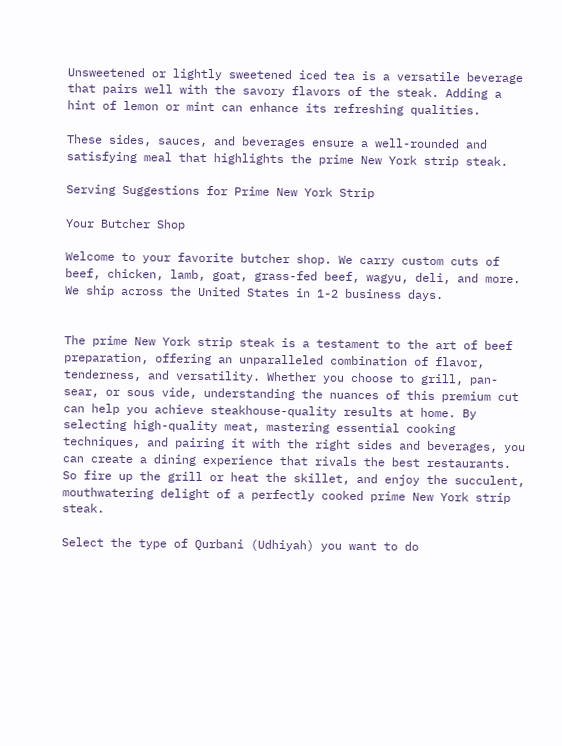Unsweetened or lightly sweetened iced tea is a versatile beverage that pairs well with the savory flavors of the steak. Adding a hint of lemon or mint can enhance its refreshing qualities.

These sides, sauces, and beverages ensure a well-rounded and satisfying meal that highlights the prime New York strip steak.

Serving Suggestions for Prime New York Strip

Your Butcher Shop

Welcome to your favorite butcher shop. We carry custom cuts of beef, chicken, lamb, goat, grass-fed beef, wagyu, deli, and more. We ship across the United States in 1-2 business days.


The prime New York strip steak is a testament to the art of beef preparation, offering an unparalleled combination of flavor, tenderness, and versatility. Whether you choose to grill, pan-sear, or sous vide, understanding the nuances of this premium cut can help you achieve steakhouse-quality results at home. By selecting high-quality meat, mastering essential cooking techniques, and pairing it with the right sides and beverages, you can create a dining experience that rivals the best restaurants. So fire up the grill or heat the skillet, and enjoy the succulent, mouthwatering delight of a perfectly cooked prime New York strip steak.

Select the type of Qurbani (Udhiyah) you want to do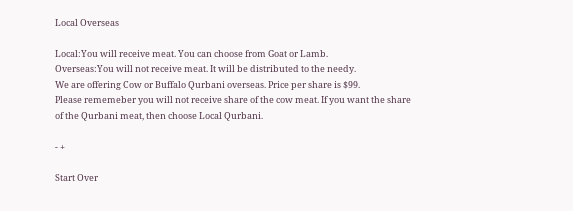Local Overseas

Local:You will receive meat. You can choose from Goat or Lamb.
Overseas:You will not receive meat. It will be distributed to the needy.
We are offering Cow or Buffalo Qurbani overseas. Price per share is $99.
Please rememeber you will not receive share of the cow meat. If you want the share of the Qurbani meat, then choose Local Qurbani.

- +

Start Over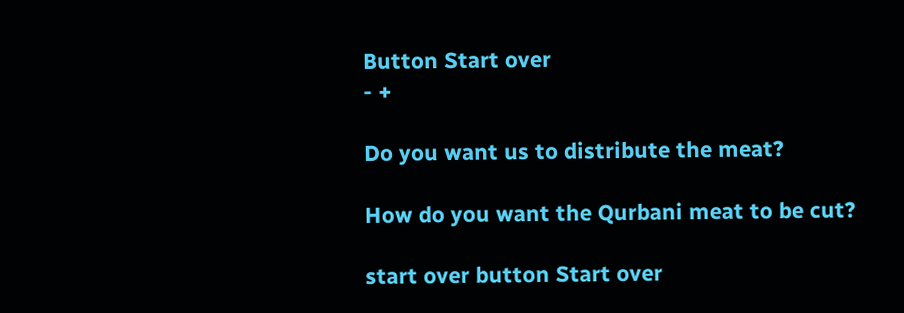Button Start over
- +

Do you want us to distribute the meat?

How do you want the Qurbani meat to be cut?

start over button Start over